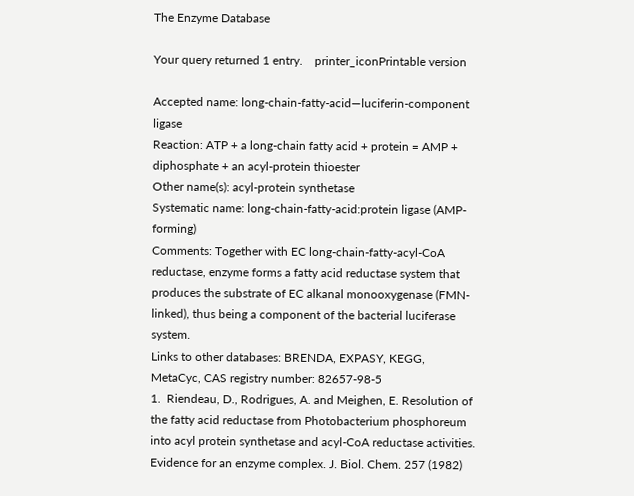The Enzyme Database

Your query returned 1 entry.    printer_iconPrintable version

Accepted name: long-chain-fatty-acid—luciferin-component ligase
Reaction: ATP + a long-chain fatty acid + protein = AMP + diphosphate + an acyl-protein thioester
Other name(s): acyl-protein synthetase
Systematic name: long-chain-fatty-acid:protein ligase (AMP-forming)
Comments: Together with EC long-chain-fatty-acyl-CoA reductase, enzyme forms a fatty acid reductase system that produces the substrate of EC alkanal monooxygenase (FMN-linked), thus being a component of the bacterial luciferase system.
Links to other databases: BRENDA, EXPASY, KEGG, MetaCyc, CAS registry number: 82657-98-5
1.  Riendeau, D., Rodrigues, A. and Meighen, E. Resolution of the fatty acid reductase from Photobacterium phosphoreum into acyl protein synthetase and acyl-CoA reductase activities. Evidence for an enzyme complex. J. Biol. Chem. 257 (1982)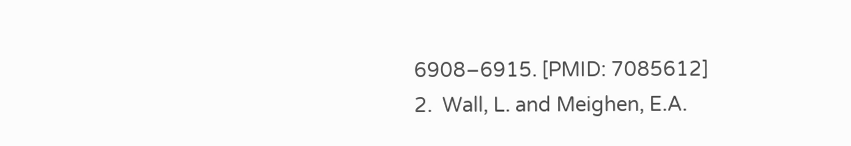6908–6915. [PMID: 7085612]
2.  Wall, L. and Meighen, E.A.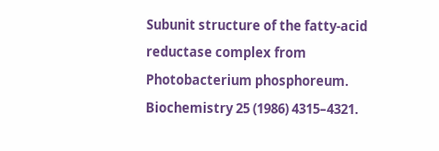Subunit structure of the fatty-acid reductase complex from Photobacterium phosphoreum. Biochemistry 25 (1986) 4315–4321.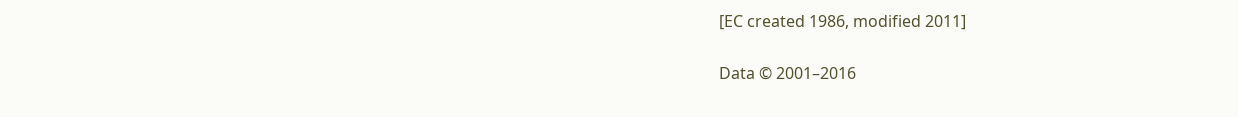[EC created 1986, modified 2011]

Data © 2001–2016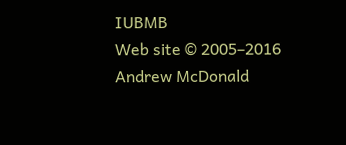IUBMB
Web site © 2005–2016 Andrew McDonald